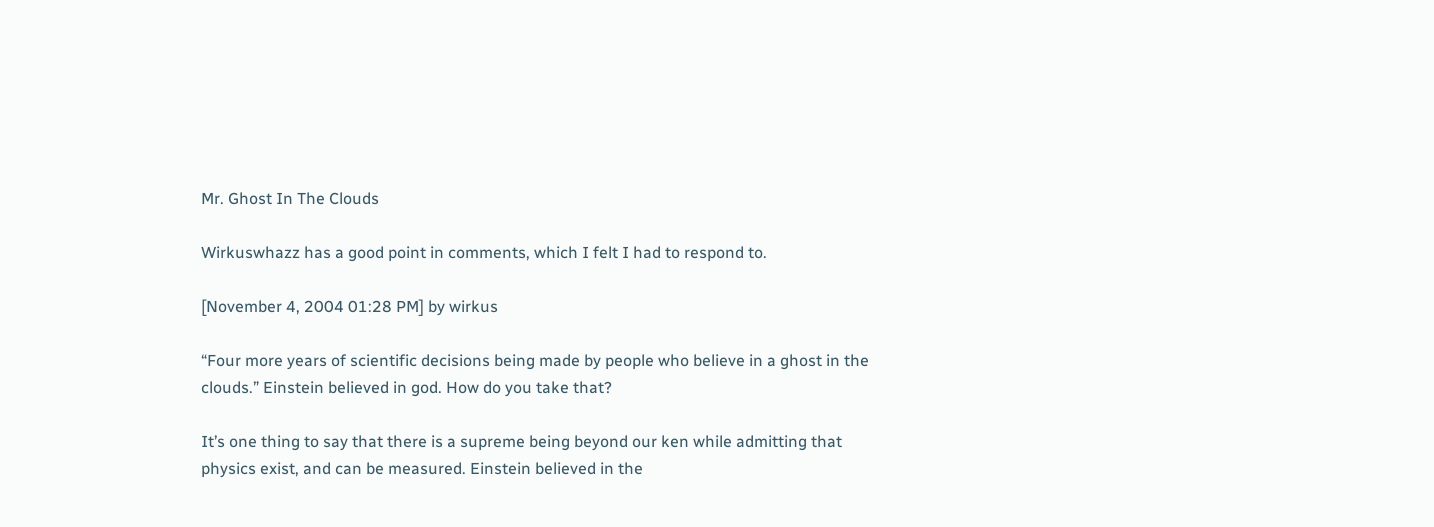Mr. Ghost In The Clouds

Wirkuswhazz has a good point in comments, which I felt I had to respond to.

[November 4, 2004 01:28 PM] by wirkus

“Four more years of scientific decisions being made by people who believe in a ghost in the clouds.” Einstein believed in god. How do you take that?

It’s one thing to say that there is a supreme being beyond our ken while admitting that physics exist, and can be measured. Einstein believed in the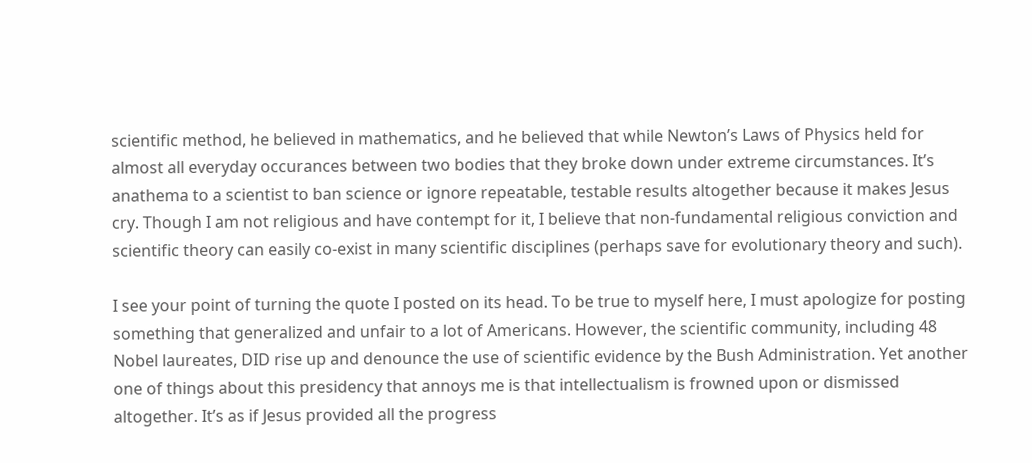scientific method, he believed in mathematics, and he believed that while Newton’s Laws of Physics held for almost all everyday occurances between two bodies that they broke down under extreme circumstances. It’s anathema to a scientist to ban science or ignore repeatable, testable results altogether because it makes Jesus cry. Though I am not religious and have contempt for it, I believe that non-fundamental religious conviction and scientific theory can easily co-exist in many scientific disciplines (perhaps save for evolutionary theory and such).

I see your point of turning the quote I posted on its head. To be true to myself here, I must apologize for posting something that generalized and unfair to a lot of Americans. However, the scientific community, including 48 Nobel laureates, DID rise up and denounce the use of scientific evidence by the Bush Administration. Yet another one of things about this presidency that annoys me is that intellectualism is frowned upon or dismissed altogether. It’s as if Jesus provided all the progress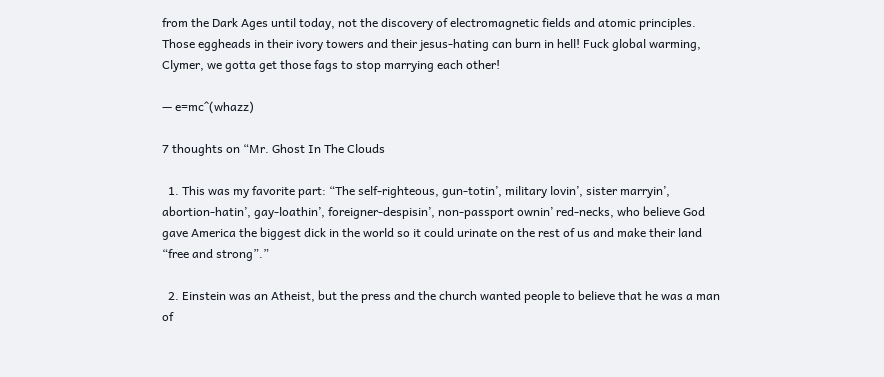from the Dark Ages until today, not the discovery of electromagnetic fields and atomic principles. Those eggheads in their ivory towers and their jesus-hating can burn in hell! Fuck global warming, Clymer, we gotta get those fags to stop marrying each other!

— e=mc^(whazz)

7 thoughts on “Mr. Ghost In The Clouds

  1. This was my favorite part: “The self-righteous, gun-totin’, military lovin’, sister marryin’, abortion-hatin’, gay-loathin’, foreigner-despisin’, non-passport ownin’ red-necks, who believe God gave America the biggest dick in the world so it could urinate on the rest of us and make their land “free and strong”.”

  2. Einstein was an Atheist, but the press and the church wanted people to believe that he was a man of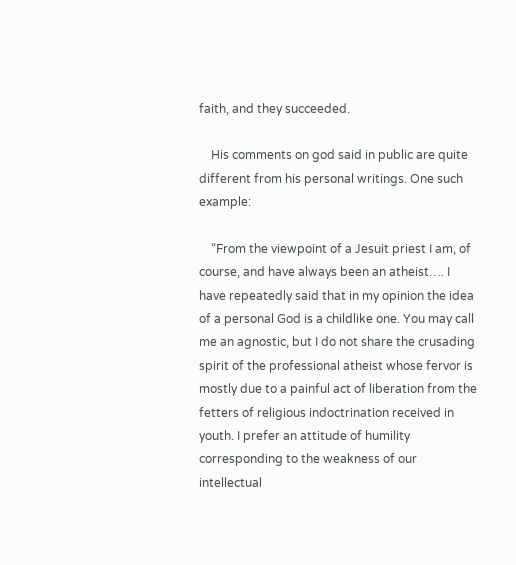faith, and they succeeded.

    His comments on god said in public are quite different from his personal writings. One such example:

    “From the viewpoint of a Jesuit priest I am, of course, and have always been an atheist…. I have repeatedly said that in my opinion the idea of a personal God is a childlike one. You may call me an agnostic, but I do not share the crusading spirit of the professional atheist whose fervor is mostly due to a painful act of liberation from the fetters of religious indoctrination received in youth. I prefer an attitude of humility corresponding to the weakness of our intellectual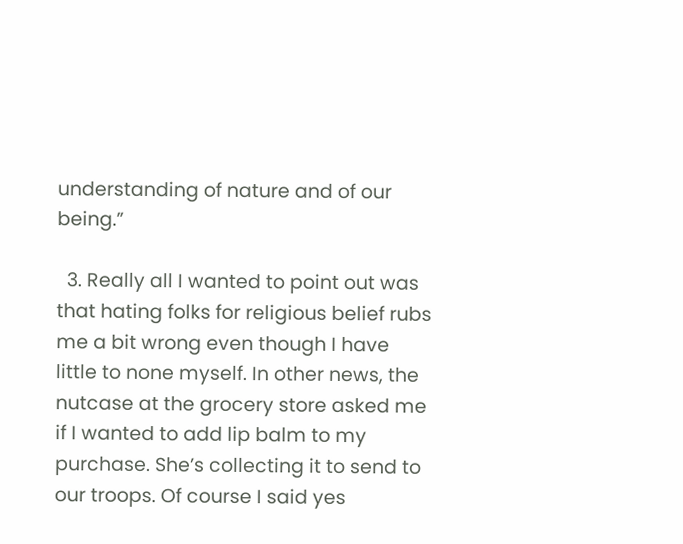understanding of nature and of our being.”

  3. Really all I wanted to point out was that hating folks for religious belief rubs me a bit wrong even though I have little to none myself. In other news, the nutcase at the grocery store asked me if I wanted to add lip balm to my purchase. She’s collecting it to send to our troops. Of course I said yes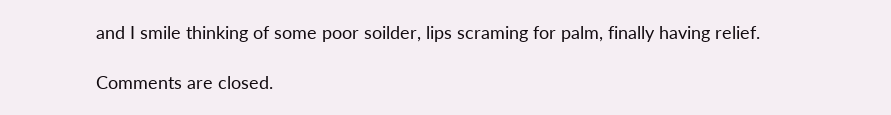and I smile thinking of some poor soilder, lips scraming for palm, finally having relief.

Comments are closed.